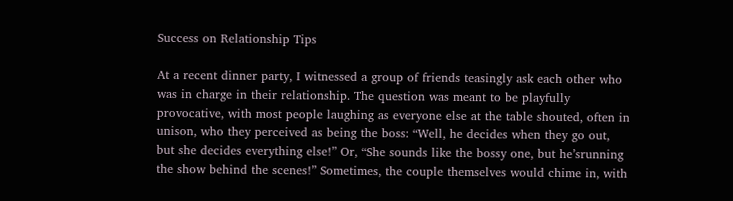Success on Relationship Tips

At a recent dinner party, I witnessed a group of friends teasingly ask each other who was in charge in their relationship. The question was meant to be playfully provocative, with most people laughing as everyone else at the table shouted, often in unison, who they perceived as being the boss: “Well, he decides when they go out, but she decides everything else!” Or, “She sounds like the bossy one, but he’srunning the show behind the scenes!” Sometimes, the couple themselves would chime in, with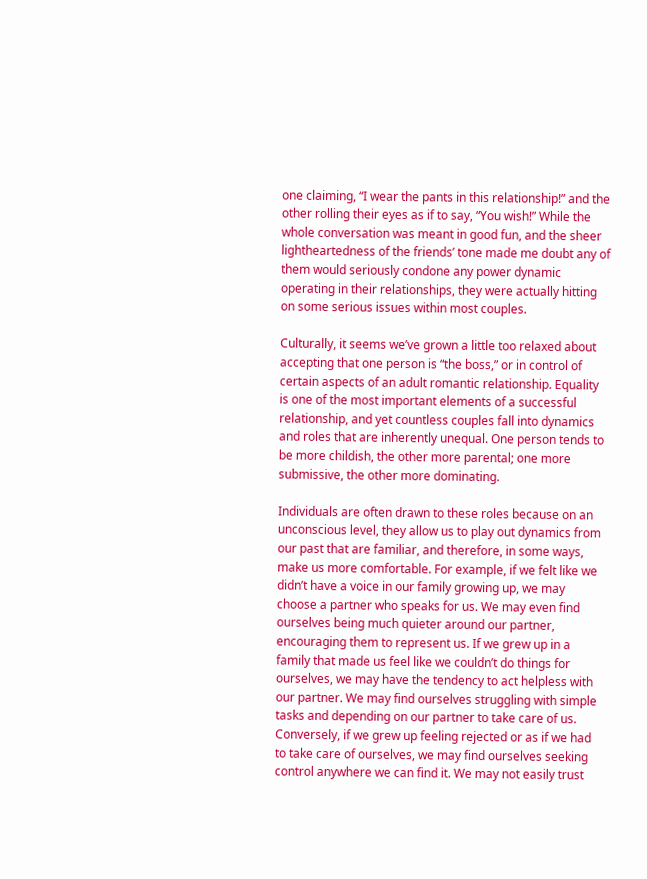one claiming, “I wear the pants in this relationship!” and the other rolling their eyes as if to say, “You wish!” While the whole conversation was meant in good fun, and the sheer lightheartedness of the friends’ tone made me doubt any of them would seriously condone any power dynamic operating in their relationships, they were actually hitting on some serious issues within most couples.

Culturally, it seems we’ve grown a little too relaxed about accepting that one person is “the boss,” or in control of certain aspects of an adult romantic relationship. Equality is one of the most important elements of a successful relationship, and yet countless couples fall into dynamics and roles that are inherently unequal. One person tends to be more childish, the other more parental; one more submissive, the other more dominating.

Individuals are often drawn to these roles because on an unconscious level, they allow us to play out dynamics from our past that are familiar, and therefore, in some ways, make us more comfortable. For example, if we felt like we didn’t have a voice in our family growing up, we may choose a partner who speaks for us. We may even find ourselves being much quieter around our partner, encouraging them to represent us. If we grew up in a family that made us feel like we couldn’t do things for ourselves, we may have the tendency to act helpless with our partner. We may find ourselves struggling with simple tasks and depending on our partner to take care of us. Conversely, if we grew up feeling rejected or as if we had to take care of ourselves, we may find ourselves seeking control anywhere we can find it. We may not easily trust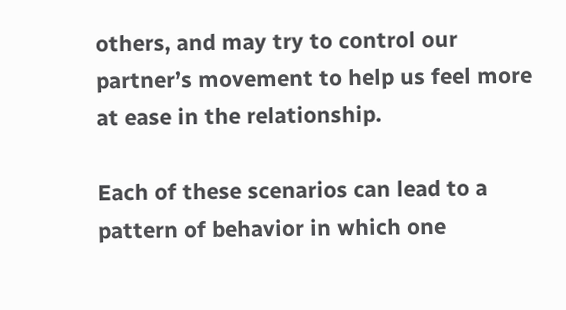others, and may try to control our partner’s movement to help us feel more at ease in the relationship.

Each of these scenarios can lead to a pattern of behavior in which one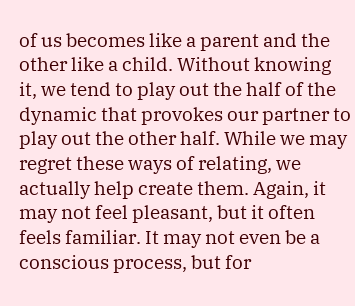of us becomes like a parent and the other like a child. Without knowing it, we tend to play out the half of the dynamic that provokes our partner to play out the other half. While we may regret these ways of relating, we actually help create them. Again, it may not feel pleasant, but it often feels familiar. It may not even be a conscious process, but for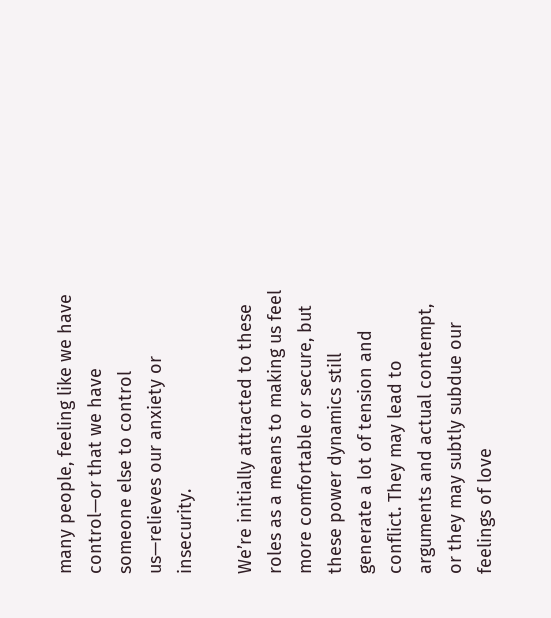many people, feeling like we have control—or that we have someone else to control us—relieves our anxiety or insecurity.

We’re initially attracted to these roles as a means to making us feel more comfortable or secure, but these power dynamics still generate a lot of tension and conflict. They may lead to arguments and actual contempt, or they may subtly subdue our feelings of love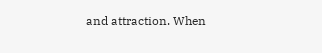and attraction. When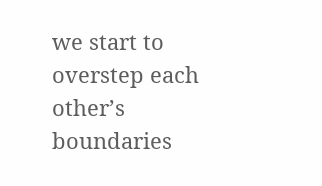we start to overstep each other’s boundaries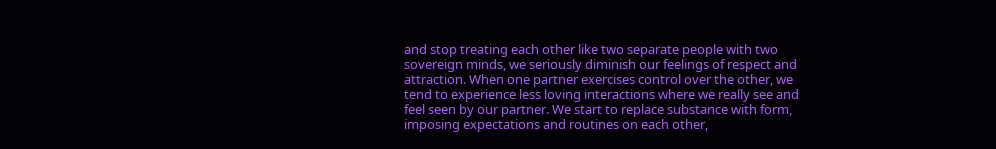and stop treating each other like two separate people with two sovereign minds, we seriously diminish our feelings of respect and attraction. When one partner exercises control over the other, we tend to experience less loving interactions where we really see and feel seen by our partner. We start to replace substance with form, imposing expectations and routines on each other,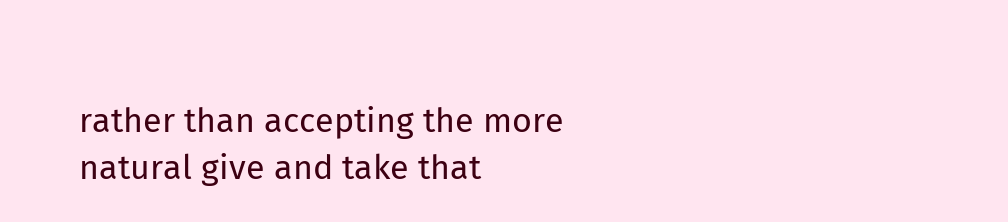rather than accepting the more natural give and take that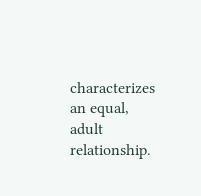characterizes an equal, adult relationship.